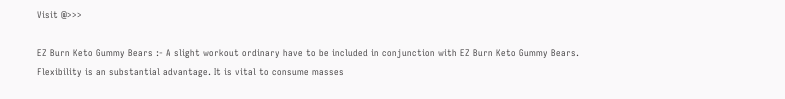Visit @>>>

EZ Burn Keto Gummy Bears :- A slight workout ordinary have to be included in conjunction with EZ Burn Keto Gummy Bears. Flexibility is an substantial advantage. It is vital to consume masses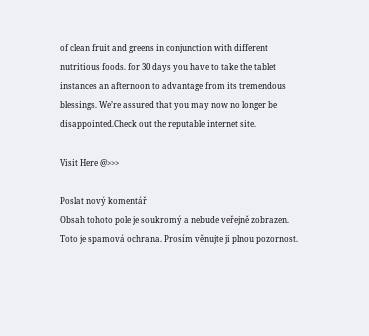of clean fruit and greens in conjunction with different nutritious foods. for 30 days you have to take the tablet  instances an afternoon to advantage from its tremendous blessings. We’re assured that you may now no longer be disappointed.Check out the reputable internet site.

Visit Here @>>>

Poslat nový komentář
Obsah tohoto pole je soukromý a nebude veřejně zobrazen.
Toto je spamová ochrana. Prosím věnujte ji plnou pozornost.